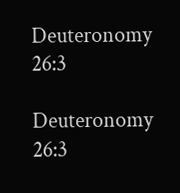Deuteronomy 26:3

Deuteronomy 26:3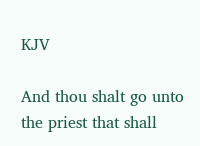KJV

And thou shalt go unto the priest that shall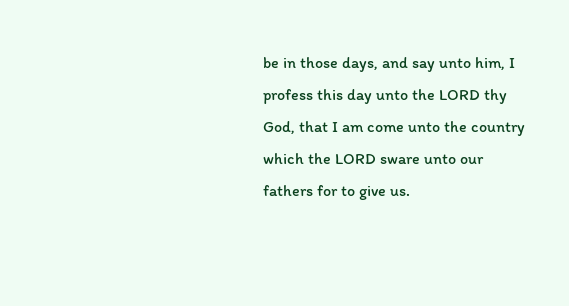be in those days, and say unto him, I profess this day unto the LORD thy God, that I am come unto the country which the LORD sware unto our fathers for to give us.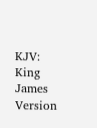KJV: King James Version